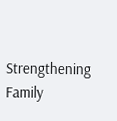Strengthening Family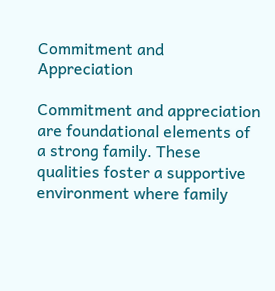Commitment and Appreciation

Commitment and appreciation are foundational elements of a strong family. These qualities foster a supportive environment where family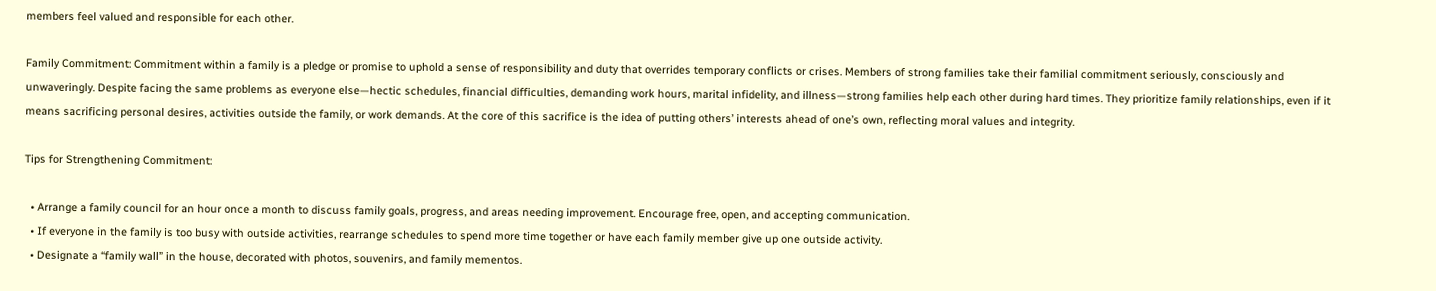members feel valued and responsible for each other.

Family Commitment: Commitment within a family is a pledge or promise to uphold a sense of responsibility and duty that overrides temporary conflicts or crises. Members of strong families take their familial commitment seriously, consciously and unwaveringly. Despite facing the same problems as everyone else—hectic schedules, financial difficulties, demanding work hours, marital infidelity, and illness—strong families help each other during hard times. They prioritize family relationships, even if it means sacrificing personal desires, activities outside the family, or work demands. At the core of this sacrifice is the idea of putting others’ interests ahead of one’s own, reflecting moral values and integrity.

Tips for Strengthening Commitment:

  • Arrange a family council for an hour once a month to discuss family goals, progress, and areas needing improvement. Encourage free, open, and accepting communication.
  • If everyone in the family is too busy with outside activities, rearrange schedules to spend more time together or have each family member give up one outside activity.
  • Designate a “family wall” in the house, decorated with photos, souvenirs, and family mementos.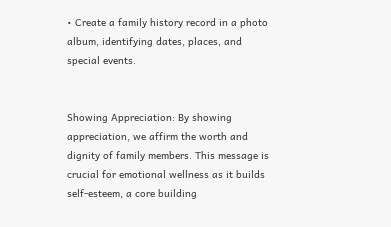• Create a family history record in a photo album, identifying dates, places, and special events.


Showing Appreciation: By showing appreciation, we affirm the worth and dignity of family members. This message is crucial for emotional wellness as it builds self-esteem, a core building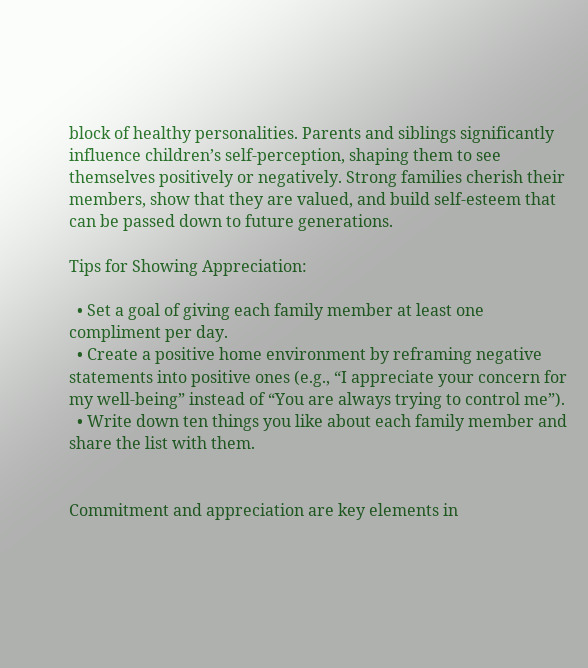block of healthy personalities. Parents and siblings significantly influence children’s self-perception, shaping them to see themselves positively or negatively. Strong families cherish their members, show that they are valued, and build self-esteem that can be passed down to future generations.

Tips for Showing Appreciation:

  • Set a goal of giving each family member at least one compliment per day.
  • Create a positive home environment by reframing negative statements into positive ones (e.g., “I appreciate your concern for my well-being” instead of “You are always trying to control me”).
  • Write down ten things you like about each family member and share the list with them.


Commitment and appreciation are key elements in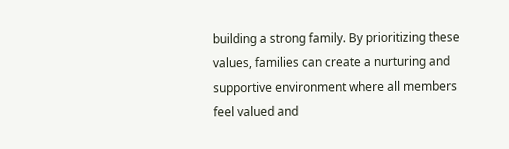building a strong family. By prioritizing these values, families can create a nurturing and supportive environment where all members feel valued and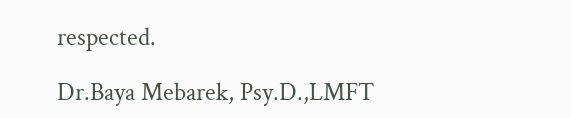respected.

Dr.Baya Mebarek, Psy.D.,LMFT